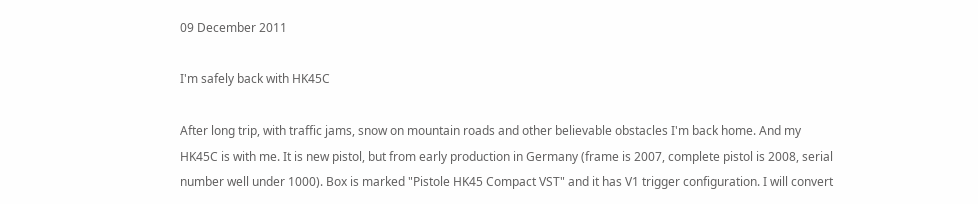09 December 2011

I'm safely back with HK45C

After long trip, with traffic jams, snow on mountain roads and other believable obstacles I'm back home. And my HK45C is with me. It is new pistol, but from early production in Germany (frame is 2007, complete pistol is 2008, serial number well under 1000). Box is marked "Pistole HK45 Compact VST" and it has V1 trigger configuration. I will convert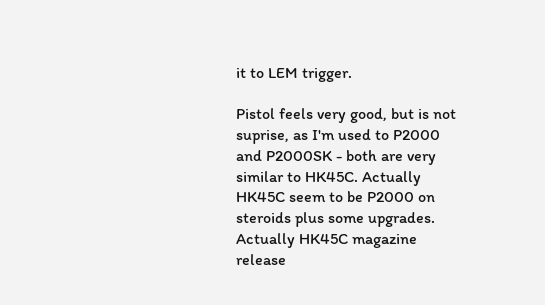it to LEM trigger.

Pistol feels very good, but is not suprise, as I'm used to P2000 and P2000SK - both are very similar to HK45C. Actually HK45C seem to be P2000 on steroids plus some upgrades. Actually HK45C magazine release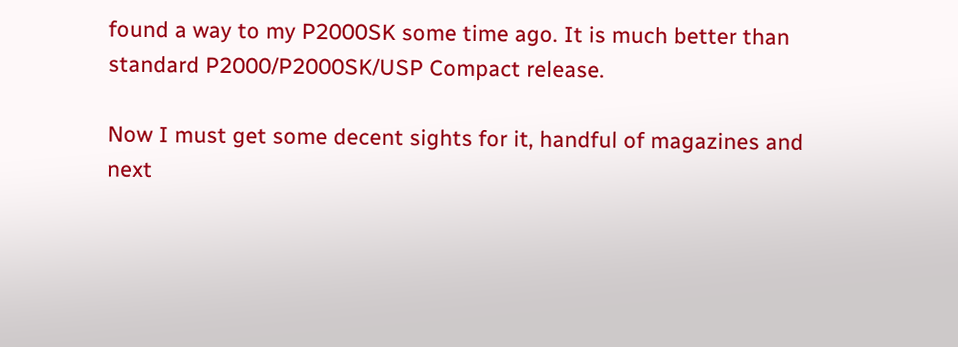found a way to my P2000SK some time ago. It is much better than standard P2000/P2000SK/USP Compact release.

Now I must get some decent sights for it, handful of magazines and next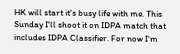HK will start it's busy life with me. This Sunday I'll shoot it on IDPA match that includes IDPA Classifier. For now I'm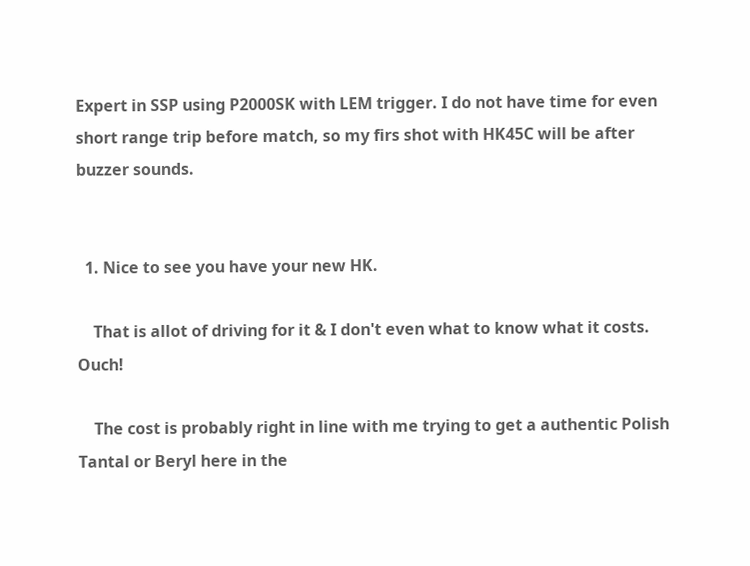Expert in SSP using P2000SK with LEM trigger. I do not have time for even short range trip before match, so my firs shot with HK45C will be after buzzer sounds.


  1. Nice to see you have your new HK.

    That is allot of driving for it & I don't even what to know what it costs. Ouch!

    The cost is probably right in line with me trying to get a authentic Polish Tantal or Beryl here in the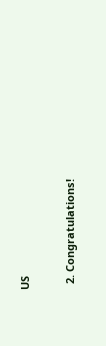US

  2. Congratulations!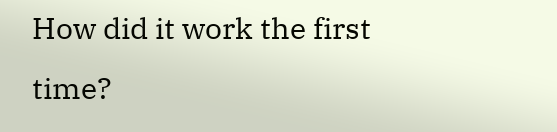How did it work the first time?